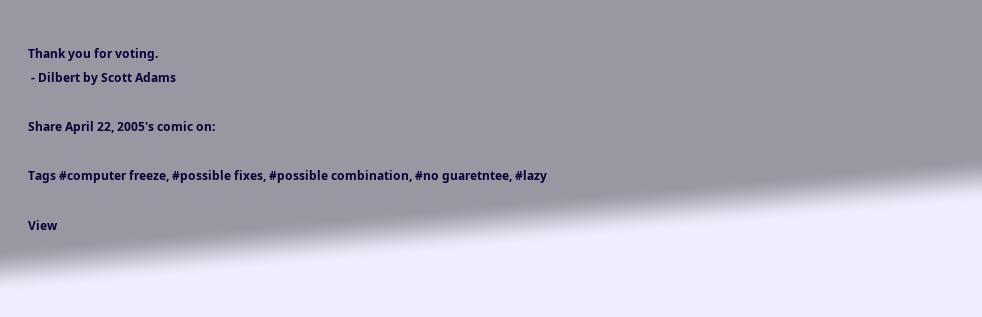Thank you for voting.
 - Dilbert by Scott Adams

Share April 22, 2005's comic on:

Tags #computer freeze, #possible fixes, #possible combination, #no guaretntee, #lazy

View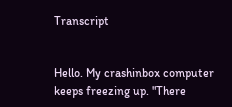Transcript


Hello. My crashinbox computer keeps freezing up. "There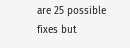are 25 possible fixes but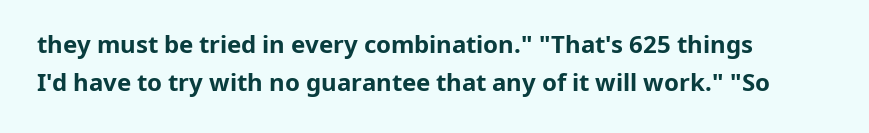they must be tried in every combination." "That's 625 things I'd have to try with no guarantee that any of it will work." "So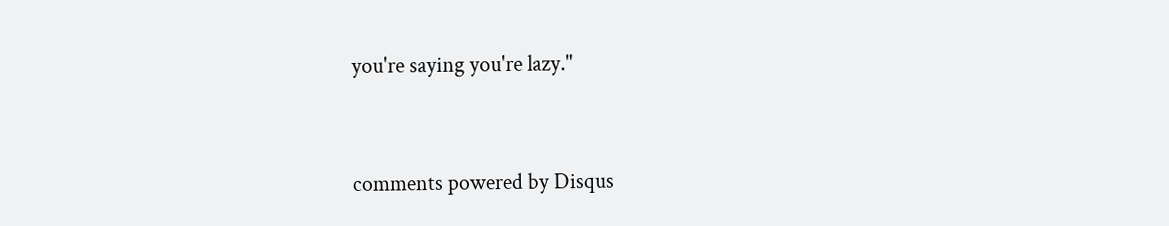you're saying you're lazy."


comments powered by Disqus